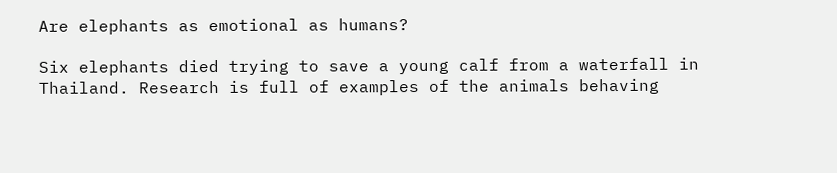Are elephants as emotional as humans?

Six elephants died trying to save a young calf from a waterfall in Thailand. Research is full of examples of the animals behaving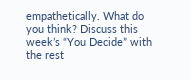empathetically. What do you think? Discuss this week’s “You Decide” with the rest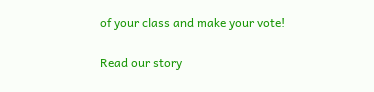of your class and make your vote!

Read our story